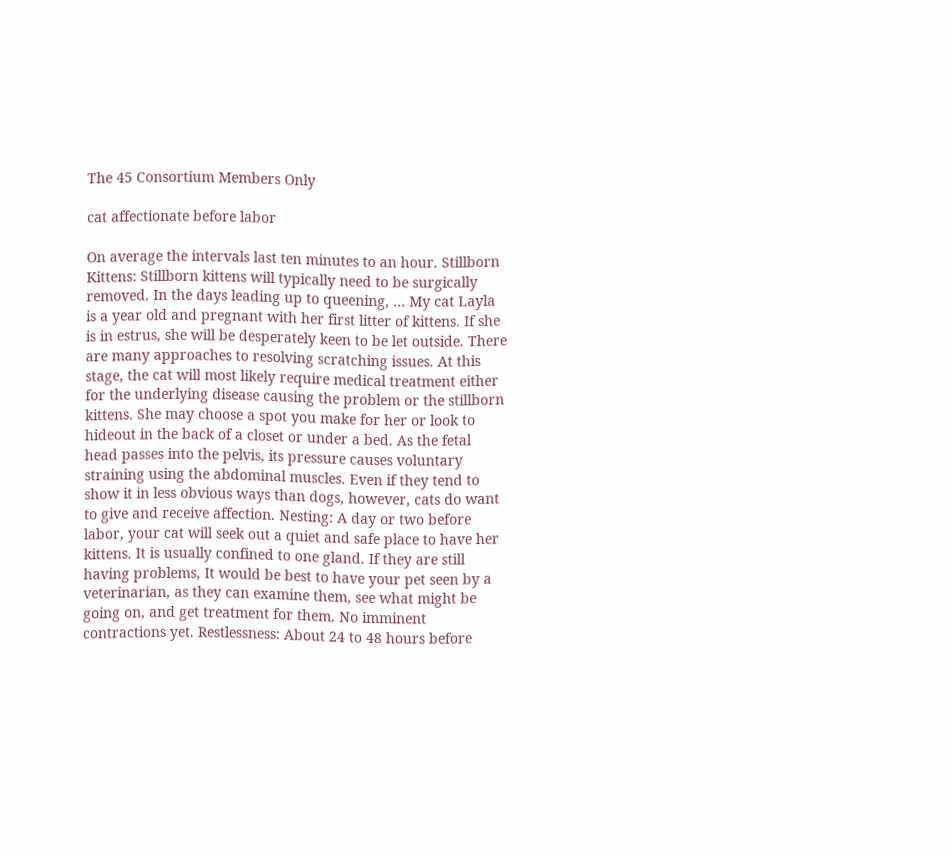The 45 Consortium Members Only

cat affectionate before labor

On average the intervals last ten minutes to an hour. Stillborn Kittens: Stillborn kittens will typically need to be surgically removed. In the days leading up to queening, … My cat Layla is a year old and pregnant with her first litter of kittens. If she is in estrus, she will be desperately keen to be let outside. There are many approaches to resolving scratching issues. At this stage, the cat will most likely require medical treatment either for the underlying disease causing the problem or the stillborn kittens. She may choose a spot you make for her or look to hideout in the back of a closet or under a bed. As the fetal head passes into the pelvis, its pressure causes voluntary straining using the abdominal muscles. Even if they tend to show it in less obvious ways than dogs, however, cats do want to give and receive affection. Nesting: A day or two before labor, your cat will seek out a quiet and safe place to have her kittens. It is usually confined to one gland. If they are still having problems, It would be best to have your pet seen by a veterinarian, as they can examine them, see what might be going on, and get treatment for them. No imminent contractions yet. Restlessness: About 24 to 48 hours before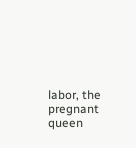labor, the pregnant queen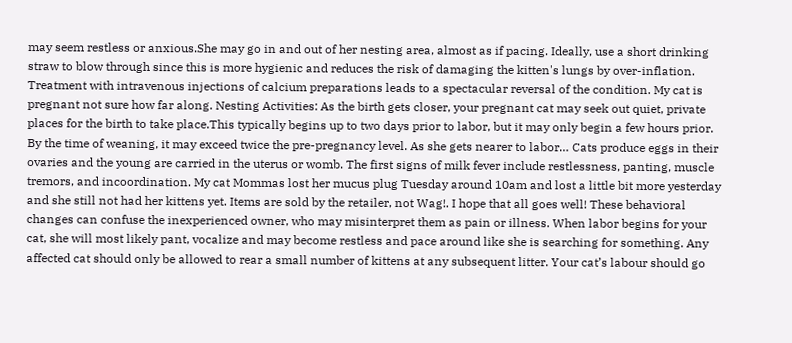may seem restless or anxious.She may go in and out of her nesting area, almost as if pacing. Ideally, use a short drinking straw to blow through since this is more hygienic and reduces the risk of damaging the kitten's lungs by over-inflation. Treatment with intravenous injections of calcium preparations leads to a spectacular reversal of the condition. My cat is pregnant not sure how far along. Nesting Activities: As the birth gets closer, your pregnant cat may seek out quiet, private places for the birth to take place.This typically begins up to two days prior to labor, but it may only begin a few hours prior. By the time of weaning, it may exceed twice the pre-pregnancy level. As she gets nearer to labor… Cats produce eggs in their ovaries and the young are carried in the uterus or womb. The first signs of milk fever include restlessness, panting, muscle tremors, and incoordination. My cat Mommas lost her mucus plug Tuesday around 10am and lost a little bit more yesterday and she still not had her kittens yet. Items are sold by the retailer, not Wag!. I hope that all goes well! These behavioral changes can confuse the inexperienced owner, who may misinterpret them as pain or illness. When labor begins for your cat, she will most likely pant, vocalize and may become restless and pace around like she is searching for something. Any affected cat should only be allowed to rear a small number of kittens at any subsequent litter. Your cat’s labour should go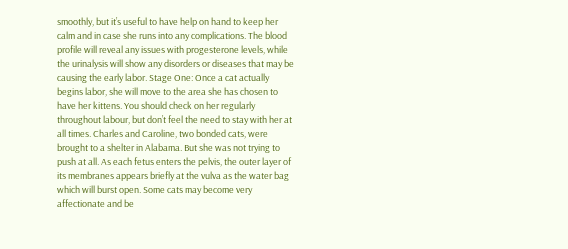smoothly, but it’s useful to have help on hand to keep her calm and in case she runs into any complications. The blood profile will reveal any issues with progesterone levels, while the urinalysis will show any disorders or diseases that may be causing the early labor. Stage One: Once a cat actually begins labor, she will move to the area she has chosen to have her kittens. You should check on her regularly throughout labour, but don’t feel the need to stay with her at all times. Charles and Caroline, two bonded cats, were brought to a shelter in Alabama. But she was not trying to push at all. As each fetus enters the pelvis, the outer layer of its membranes appears briefly at the vulva as the water bag which will burst open. Some cats may become very affectionate and be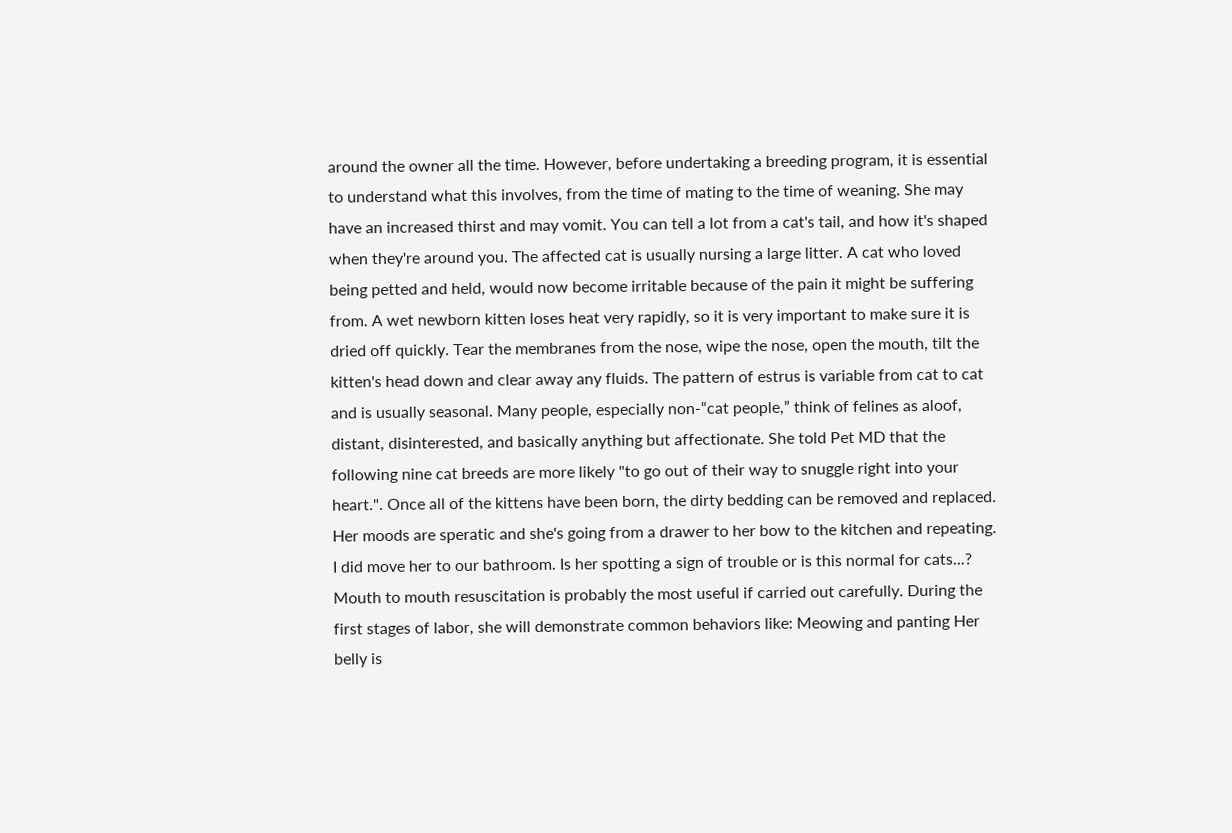around the owner all the time. However, before undertaking a breeding program, it is essential to understand what this involves, from the time of mating to the time of weaning. She may have an increased thirst and may vomit. You can tell a lot from a cat's tail, and how it's shaped when they're around you. The affected cat is usually nursing a large litter. A cat who loved being petted and held, would now become irritable because of the pain it might be suffering from. A wet newborn kitten loses heat very rapidly, so it is very important to make sure it is dried off quickly. Tear the membranes from the nose, wipe the nose, open the mouth, tilt the kitten's head down and clear away any fluids. The pattern of estrus is variable from cat to cat and is usually seasonal. Many people, especially non-“cat people,” think of felines as aloof, distant, disinterested, and basically anything but affectionate. She told Pet MD that the following nine cat breeds are more likely "to go out of their way to snuggle right into your heart.". Once all of the kittens have been born, the dirty bedding can be removed and replaced. Her moods are speratic and she's going from a drawer to her bow to the kitchen and repeating. I did move her to our bathroom. Is her spotting a sign of trouble or is this normal for cats...? Mouth to mouth resuscitation is probably the most useful if carried out carefully. During the first stages of labor, she will demonstrate common behaviors like: Meowing and panting Her belly is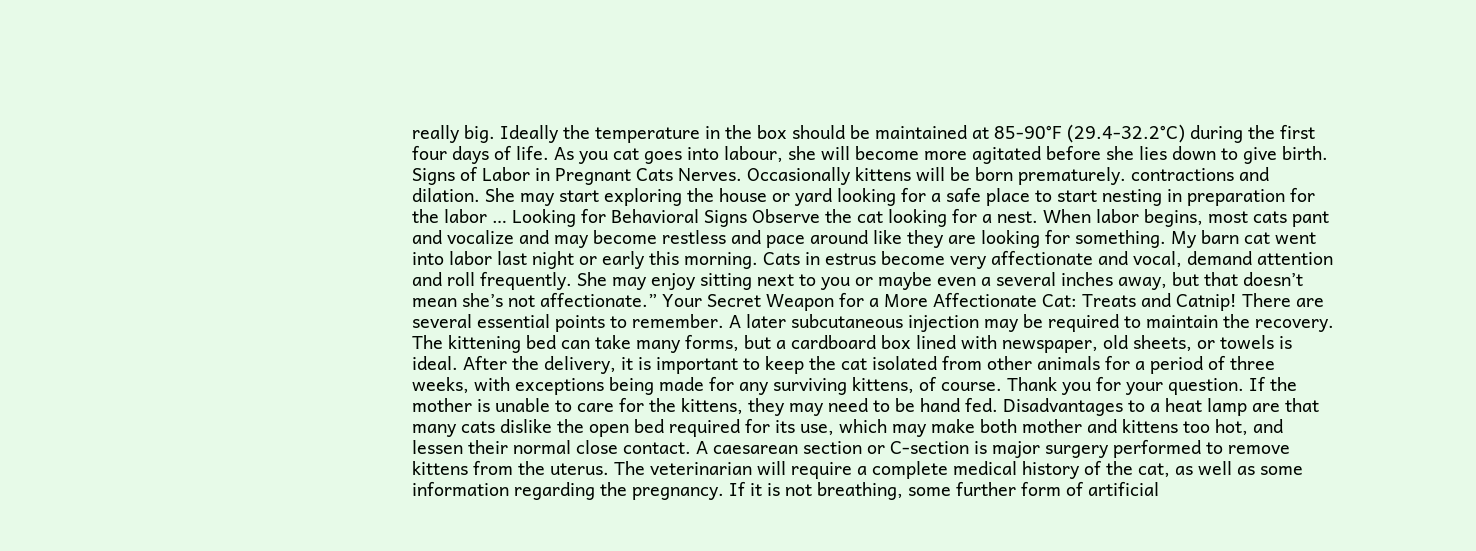really big. Ideally the temperature in the box should be maintained at 85-90°F (29.4-32.2°C) during the first four days of life. As you cat goes into labour, she will become more agitated before she lies down to give birth. Signs of Labor in Pregnant Cats Nerves. Occasionally kittens will be born prematurely. contractions and dilation. She may start exploring the house or yard looking for a safe place to start nesting in preparation for the labor … Looking for Behavioral Signs Observe the cat looking for a nest. When labor begins, most cats pant and vocalize and may become restless and pace around like they are looking for something. My barn cat went into labor last night or early this morning. Cats in estrus become very affectionate and vocal, demand attention and roll frequently. She may enjoy sitting next to you or maybe even a several inches away, but that doesn’t mean she’s not affectionate.” Your Secret Weapon for a More Affectionate Cat: Treats and Catnip! There are several essential points to remember. A later subcutaneous injection may be required to maintain the recovery. The kittening bed can take many forms, but a cardboard box lined with newspaper, old sheets, or towels is ideal. After the delivery, it is important to keep the cat isolated from other animals for a period of three weeks, with exceptions being made for any surviving kittens, of course. Thank you for your question. If the mother is unable to care for the kittens, they may need to be hand fed. Disadvantages to a heat lamp are that many cats dislike the open bed required for its use, which may make both mother and kittens too hot, and lessen their normal close contact. A caesarean section or C-section is major surgery performed to remove kittens from the uterus. The veterinarian will require a complete medical history of the cat, as well as some information regarding the pregnancy. If it is not breathing, some further form of artificial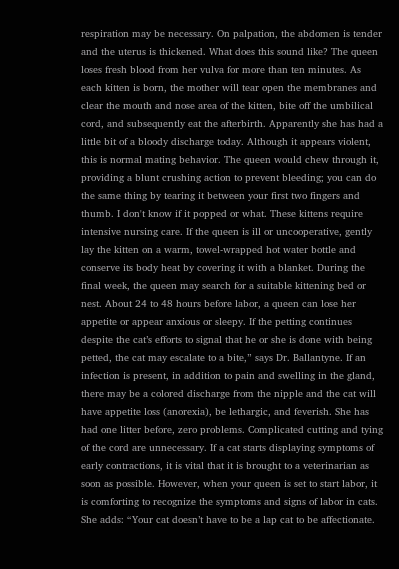respiration may be necessary. On palpation, the abdomen is tender and the uterus is thickened. What does this sound like? The queen loses fresh blood from her vulva for more than ten minutes. As each kitten is born, the mother will tear open the membranes and clear the mouth and nose area of the kitten, bite off the umbilical cord, and subsequently eat the afterbirth. Apparently she has had a little bit of a bloody discharge today. Although it appears violent, this is normal mating behavior. The queen would chew through it, providing a blunt crushing action to prevent bleeding; you can do the same thing by tearing it between your first two fingers and thumb. I don't know if it popped or what. These kittens require intensive nursing care. If the queen is ill or uncooperative, gently lay the kitten on a warm, towel-wrapped hot water bottle and conserve its body heat by covering it with a blanket. During the final week, the queen may search for a suitable kittening bed or nest. About 24 to 48 hours before labor, a queen can lose her appetite or appear anxious or sleepy. If the petting continues despite the cat’s efforts to signal that he or she is done with being petted, the cat may escalate to a bite,” says Dr. Ballantyne. If an infection is present, in addition to pain and swelling in the gland, there may be a colored discharge from the nipple and the cat will have appetite loss (anorexia), be lethargic, and feverish. She has had one litter before, zero problems. Complicated cutting and tying of the cord are unnecessary. If a cat starts displaying symptoms of early contractions, it is vital that it is brought to a veterinarian as soon as possible. However, when your queen is set to start labor, it is comforting to recognize the symptoms and signs of labor in cats. She adds: “Your cat doesn’t have to be a lap cat to be affectionate.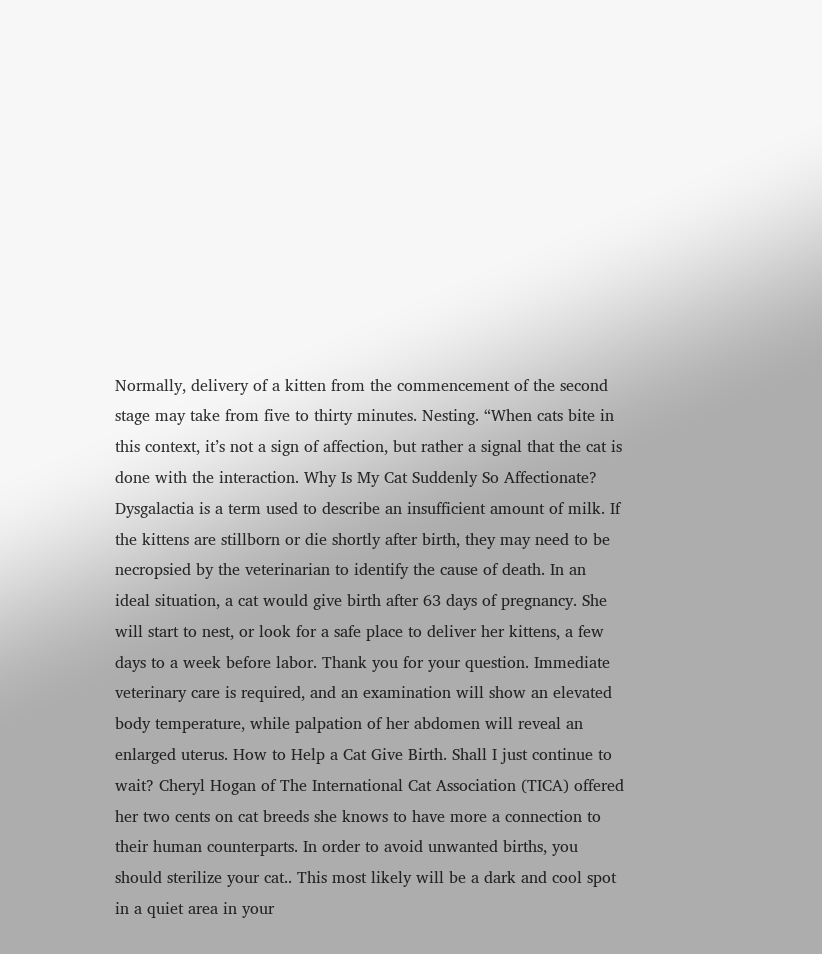Normally, delivery of a kitten from the commencement of the second stage may take from five to thirty minutes. Nesting. “When cats bite in this context, it’s not a sign of affection, but rather a signal that the cat is done with the interaction. Why Is My Cat Suddenly So Affectionate? Dysgalactia is a term used to describe an insufficient amount of milk. If the kittens are stillborn or die shortly after birth, they may need to be necropsied by the veterinarian to identify the cause of death. In an ideal situation, a cat would give birth after 63 days of pregnancy. She will start to nest, or look for a safe place to deliver her kittens, a few days to a week before labor. Thank you for your question. Immediate veterinary care is required, and an examination will show an elevated body temperature, while palpation of her abdomen will reveal an enlarged uterus. How to Help a Cat Give Birth. Shall I just continue to wait? Cheryl Hogan of The International Cat Association (TICA) offered her two cents on cat breeds she knows to have more a connection to their human counterparts. In order to avoid unwanted births, you should sterilize your cat.. This most likely will be a dark and cool spot in a quiet area in your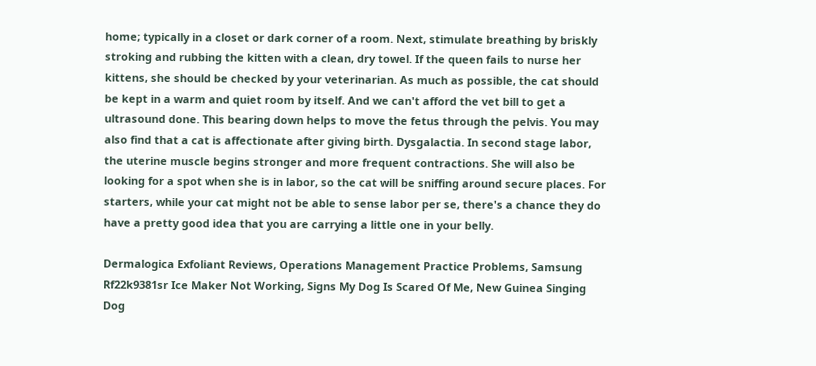home; typically in a closet or dark corner of a room. Next, stimulate breathing by briskly stroking and rubbing the kitten with a clean, dry towel. If the queen fails to nurse her kittens, she should be checked by your veterinarian. As much as possible, the cat should be kept in a warm and quiet room by itself. And we can't afford the vet bill to get a ultrasound done. This bearing down helps to move the fetus through the pelvis. You may also find that a cat is affectionate after giving birth. Dysgalactia. In second stage labor, the uterine muscle begins stronger and more frequent contractions. She will also be looking for a spot when she is in labor, so the cat will be sniffing around secure places. For starters, while your cat might not be able to sense labor per se, there's a chance they do have a pretty good idea that you are carrying a little one in your belly.

Dermalogica Exfoliant Reviews, Operations Management Practice Problems, Samsung Rf22k9381sr Ice Maker Not Working, Signs My Dog Is Scared Of Me, New Guinea Singing Dog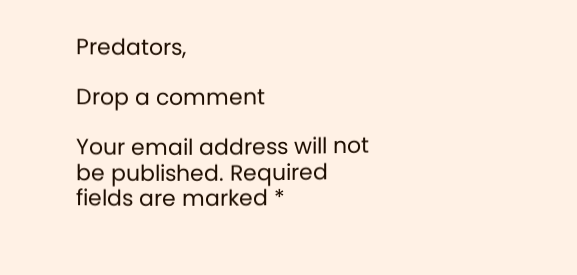Predators,

Drop a comment

Your email address will not be published. Required fields are marked *